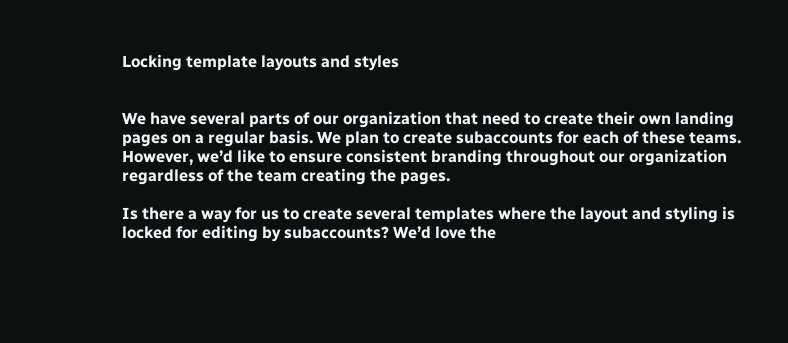Locking template layouts and styles


We have several parts of our organization that need to create their own landing pages on a regular basis. We plan to create subaccounts for each of these teams. However, we’d like to ensure consistent branding throughout our organization regardless of the team creating the pages.

Is there a way for us to create several templates where the layout and styling is locked for editing by subaccounts? We’d love the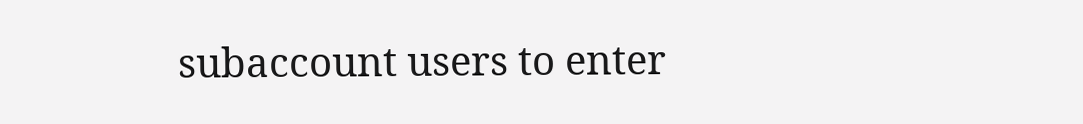subaccount users to enter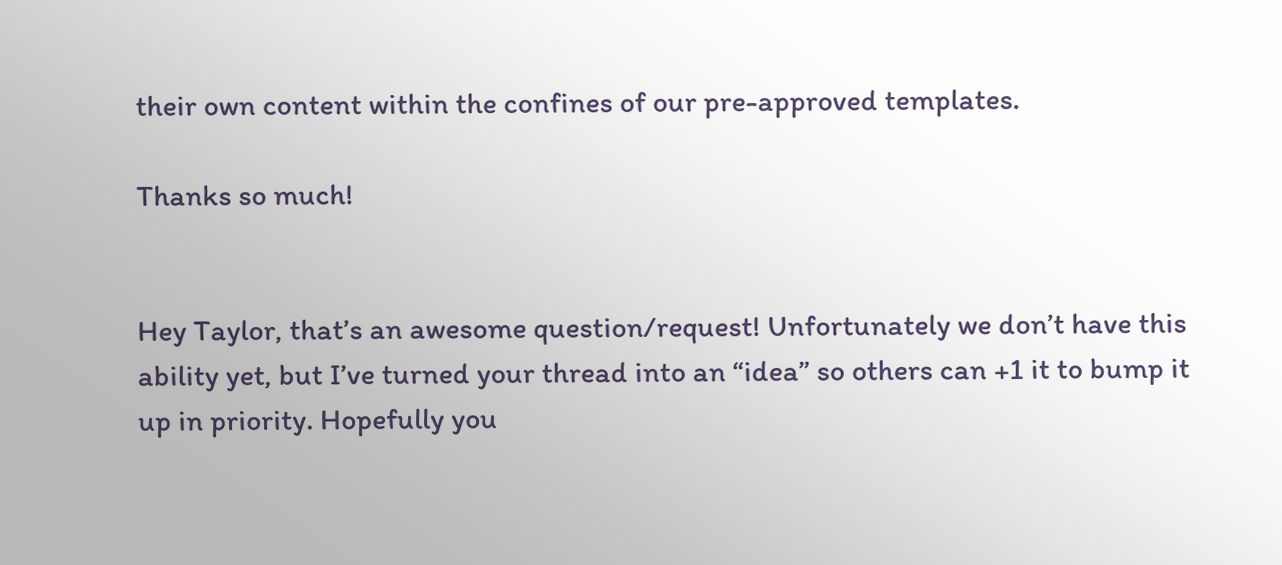their own content within the confines of our pre-approved templates.

Thanks so much!


Hey Taylor, that’s an awesome question/request! Unfortunately we don’t have this ability yet, but I’ve turned your thread into an “idea” so others can +1 it to bump it up in priority. Hopefully you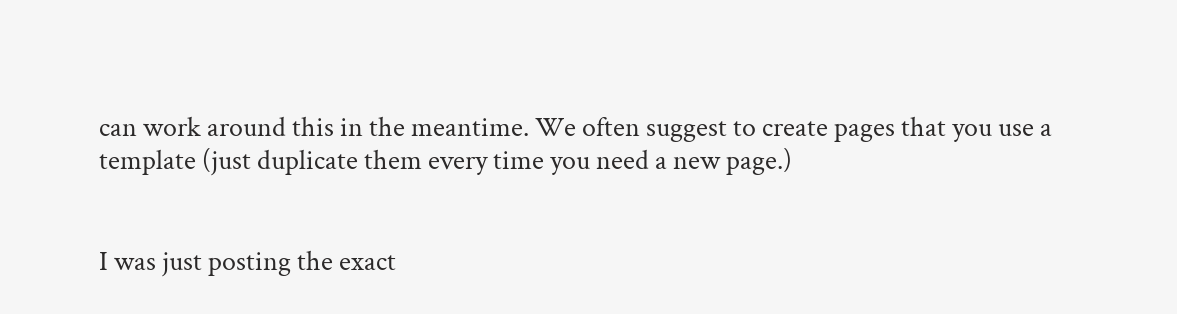can work around this in the meantime. We often suggest to create pages that you use a template (just duplicate them every time you need a new page.)


I was just posting the exact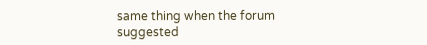same thing when the forum suggested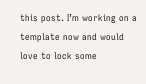this post. I’m working on a template now and would love to lock some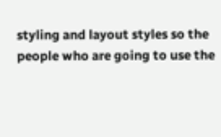styling and layout styles so the people who are going to use the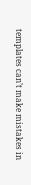templates can’t make mistakes in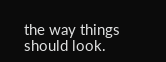the way things should look.